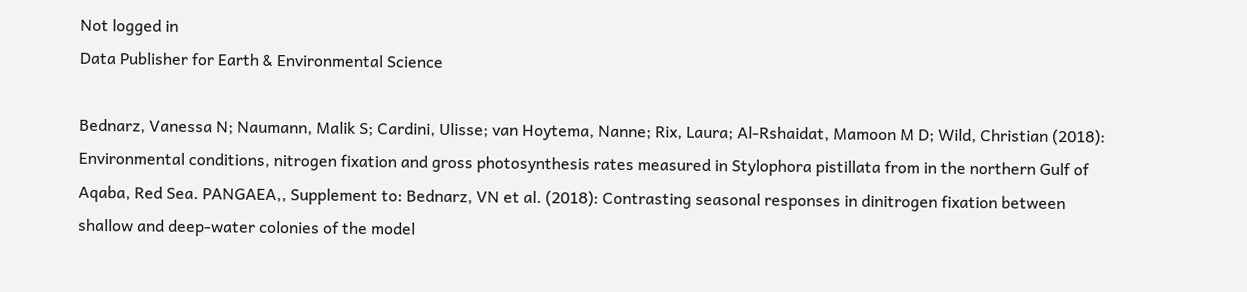Not logged in
Data Publisher for Earth & Environmental Science

Bednarz, Vanessa N; Naumann, Malik S; Cardini, Ulisse; van Hoytema, Nanne; Rix, Laura; Al-Rshaidat, Mamoon M D; Wild, Christian (2018): Environmental conditions, nitrogen fixation and gross photosynthesis rates measured in Stylophora pistillata from in the northern Gulf of Aqaba, Red Sea. PANGAEA,, Supplement to: Bednarz, VN et al. (2018): Contrasting seasonal responses in dinitrogen fixation between shallow and deep-water colonies of the model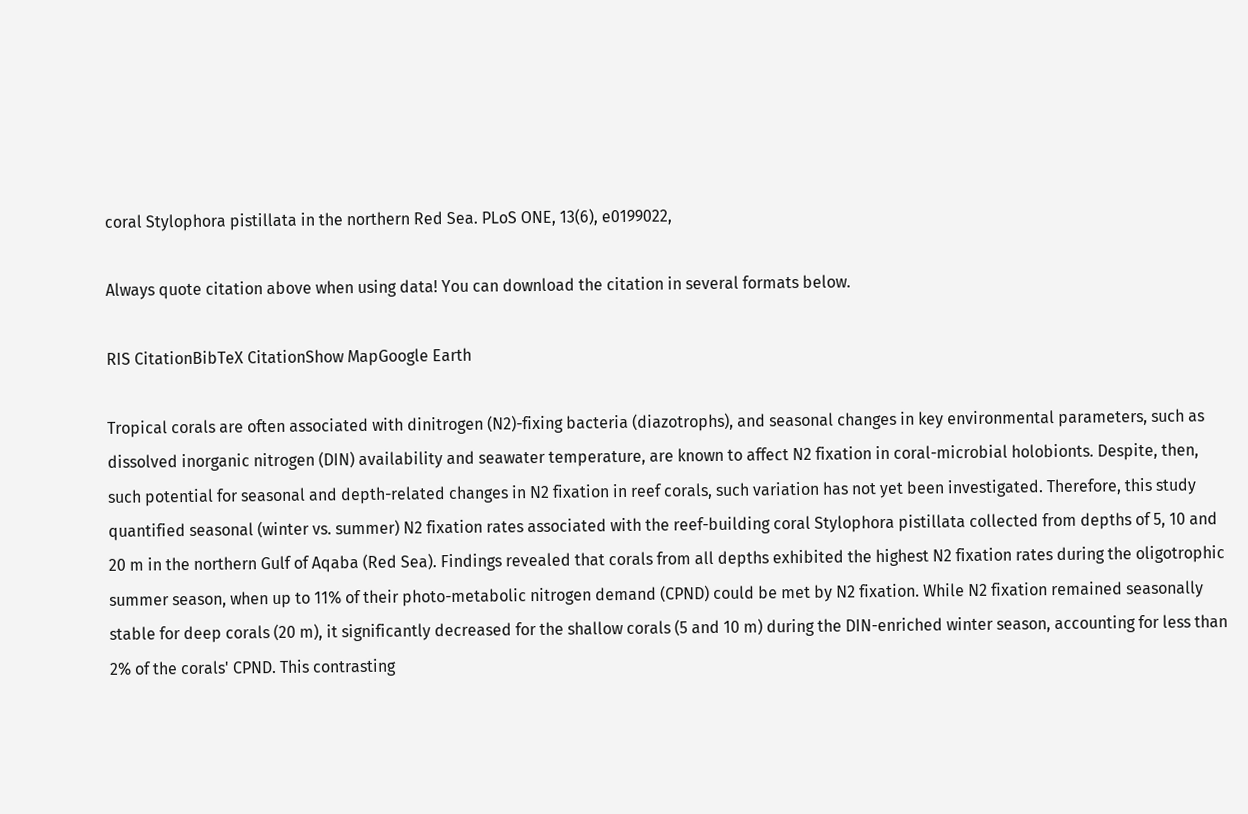coral Stylophora pistillata in the northern Red Sea. PLoS ONE, 13(6), e0199022,

Always quote citation above when using data! You can download the citation in several formats below.

RIS CitationBibTeX CitationShow MapGoogle Earth

Tropical corals are often associated with dinitrogen (N2)-fixing bacteria (diazotrophs), and seasonal changes in key environmental parameters, such as dissolved inorganic nitrogen (DIN) availability and seawater temperature, are known to affect N2 fixation in coral-microbial holobionts. Despite, then, such potential for seasonal and depth-related changes in N2 fixation in reef corals, such variation has not yet been investigated. Therefore, this study quantified seasonal (winter vs. summer) N2 fixation rates associated with the reef-building coral Stylophora pistillata collected from depths of 5, 10 and 20 m in the northern Gulf of Aqaba (Red Sea). Findings revealed that corals from all depths exhibited the highest N2 fixation rates during the oligotrophic summer season, when up to 11% of their photo-metabolic nitrogen demand (CPND) could be met by N2 fixation. While N2 fixation remained seasonally stable for deep corals (20 m), it significantly decreased for the shallow corals (5 and 10 m) during the DIN-enriched winter season, accounting for less than 2% of the corals' CPND. This contrasting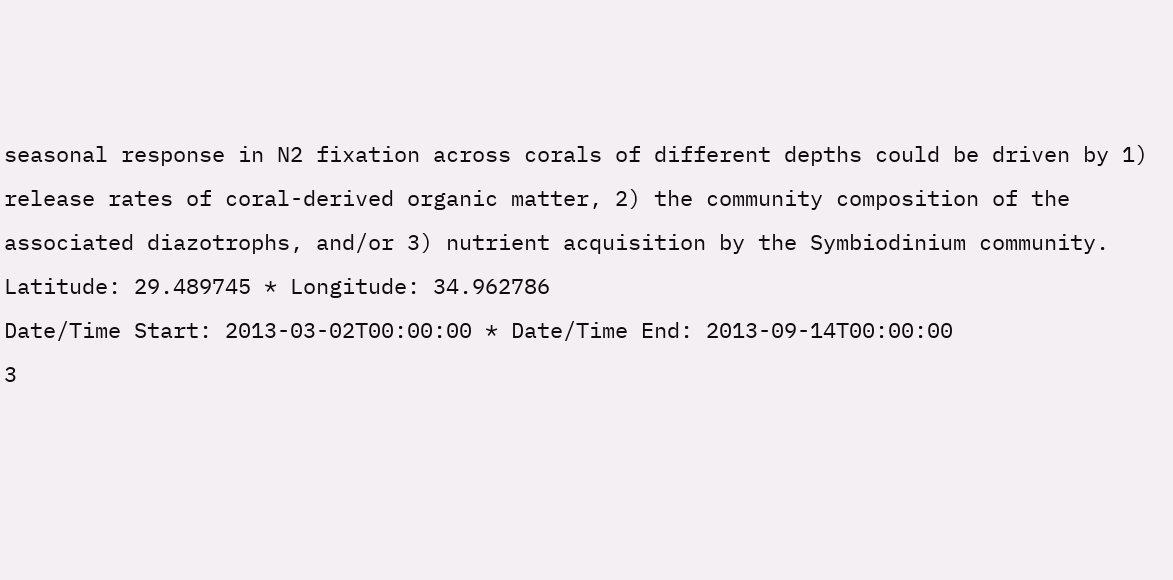seasonal response in N2 fixation across corals of different depths could be driven by 1) release rates of coral-derived organic matter, 2) the community composition of the associated diazotrophs, and/or 3) nutrient acquisition by the Symbiodinium community.
Latitude: 29.489745 * Longitude: 34.962786
Date/Time Start: 2013-03-02T00:00:00 * Date/Time End: 2013-09-14T00:00:00
3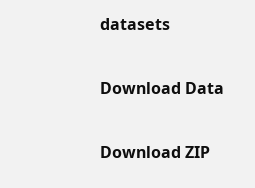datasets

Download Data

Download ZIP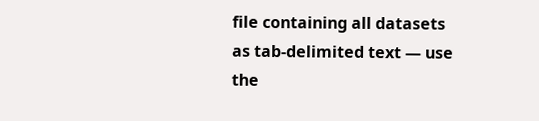file containing all datasets as tab-delimited text — use the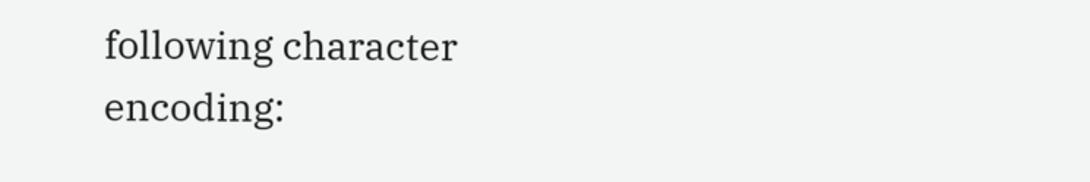following character encoding: